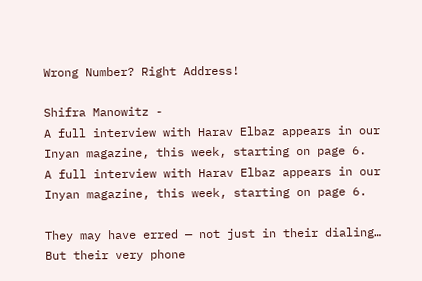Wrong Number? Right Address!

Shifra Manowitz -
A full interview with Harav Elbaz appears in our Inyan magazine, this week, starting on page 6.
A full interview with Harav Elbaz appears in our Inyan magazine, this week, starting on page 6.

They may have erred — not just in their dialing… But their very phone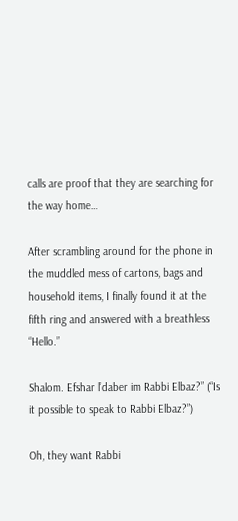calls are proof that they are searching for the way home…

After scrambling around for the phone in the muddled mess of cartons, bags and household items, I finally found it at the fifth ring and answered with a breathless “Hello.”

Shalom. Efshar l’daber im Rabbi Elbaz?” (“Is it possible to speak to Rabbi Elbaz?”)

Oh, they want Rabbi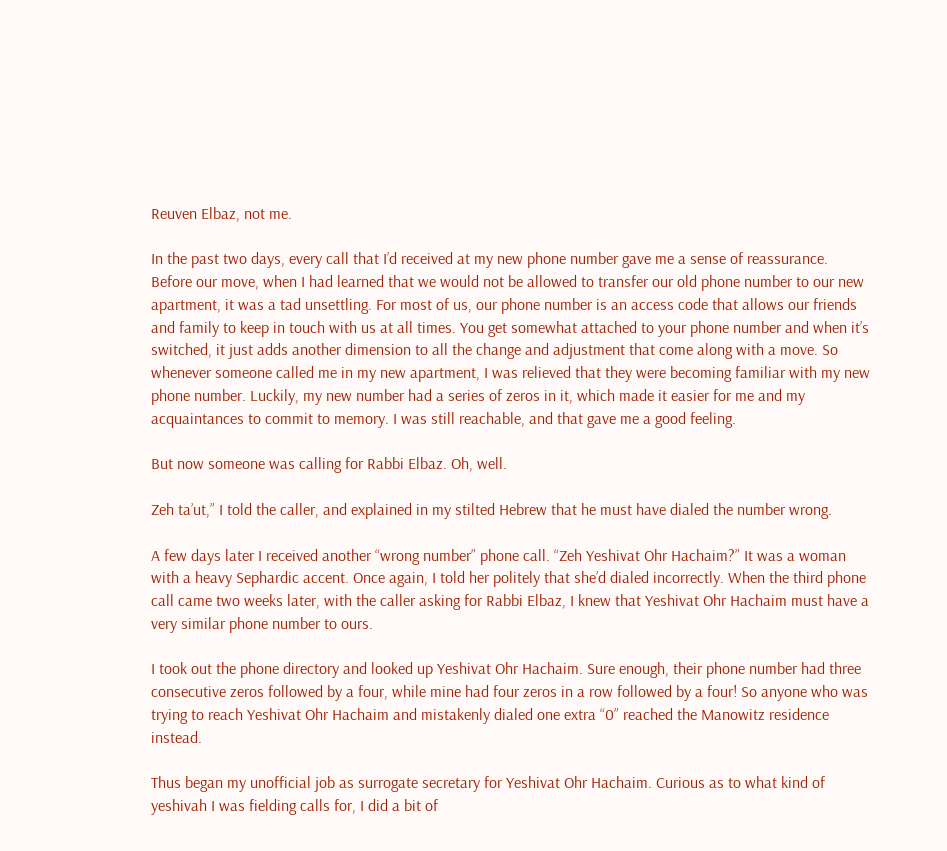Reuven Elbaz, not me.

In the past two days, every call that I’d received at my new phone number gave me a sense of reassurance. Before our move, when I had learned that we would not be allowed to transfer our old phone number to our new apartment, it was a tad unsettling. For most of us, our phone number is an access code that allows our friends and family to keep in touch with us at all times. You get somewhat attached to your phone number and when it’s switched, it just adds another dimension to all the change and adjustment that come along with a move. So whenever someone called me in my new apartment, I was relieved that they were becoming familiar with my new phone number. Luckily, my new number had a series of zeros in it, which made it easier for me and my acquaintances to commit to memory. I was still reachable, and that gave me a good feeling.

But now someone was calling for Rabbi Elbaz. Oh, well.

Zeh ta’ut,” I told the caller, and explained in my stilted Hebrew that he must have dialed the number wrong.

A few days later I received another “wrong number” phone call. “Zeh Yeshivat Ohr Hachaim?” It was a woman with a heavy Sephardic accent. Once again, I told her politely that she’d dialed incorrectly. When the third phone call came two weeks later, with the caller asking for Rabbi Elbaz, I knew that Yeshivat Ohr Hachaim must have a very similar phone number to ours.

I took out the phone directory and looked up Yeshivat Ohr Hachaim. Sure enough, their phone number had three consecutive zeros followed by a four, while mine had four zeros in a row followed by a four! So anyone who was trying to reach Yeshivat Ohr Hachaim and mistakenly dialed one extra “0” reached the Manowitz residence instead.

Thus began my unofficial job as surrogate secretary for Yeshivat Ohr Hachaim. Curious as to what kind of yeshivah I was fielding calls for, I did a bit of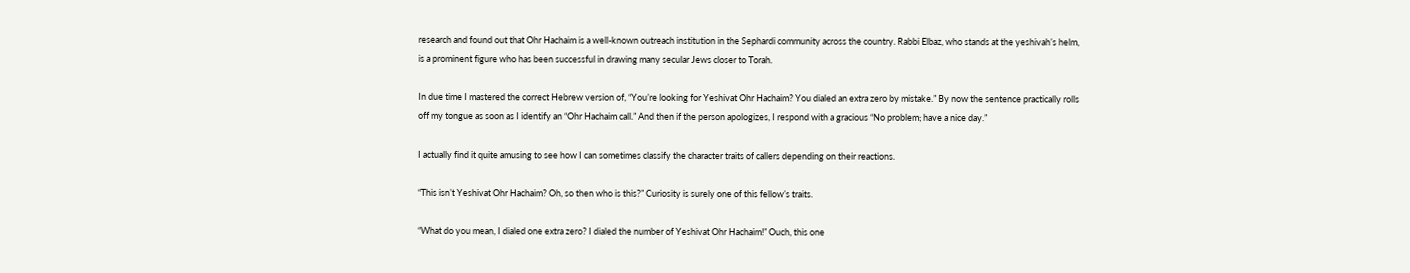research and found out that Ohr Hachaim is a well-known outreach institution in the Sephardi community across the country. Rabbi Elbaz, who stands at the yeshivah’s helm, is a prominent figure who has been successful in drawing many secular Jews closer to Torah.

In due time I mastered the correct Hebrew version of, “You’re looking for Yeshivat Ohr Hachaim? You dialed an extra zero by mistake.” By now the sentence practically rolls off my tongue as soon as I identify an “Ohr Hachaim call.” And then if the person apologizes, I respond with a gracious “No problem; have a nice day.”

I actually find it quite amusing to see how I can sometimes classify the character traits of callers depending on their reactions.

“This isn’t Yeshivat Ohr Hachaim? Oh, so then who is this?” Curiosity is surely one of this fellow’s traits.

“What do you mean, I dialed one extra zero? I dialed the number of Yeshivat Ohr Hachaim!” Ouch, this one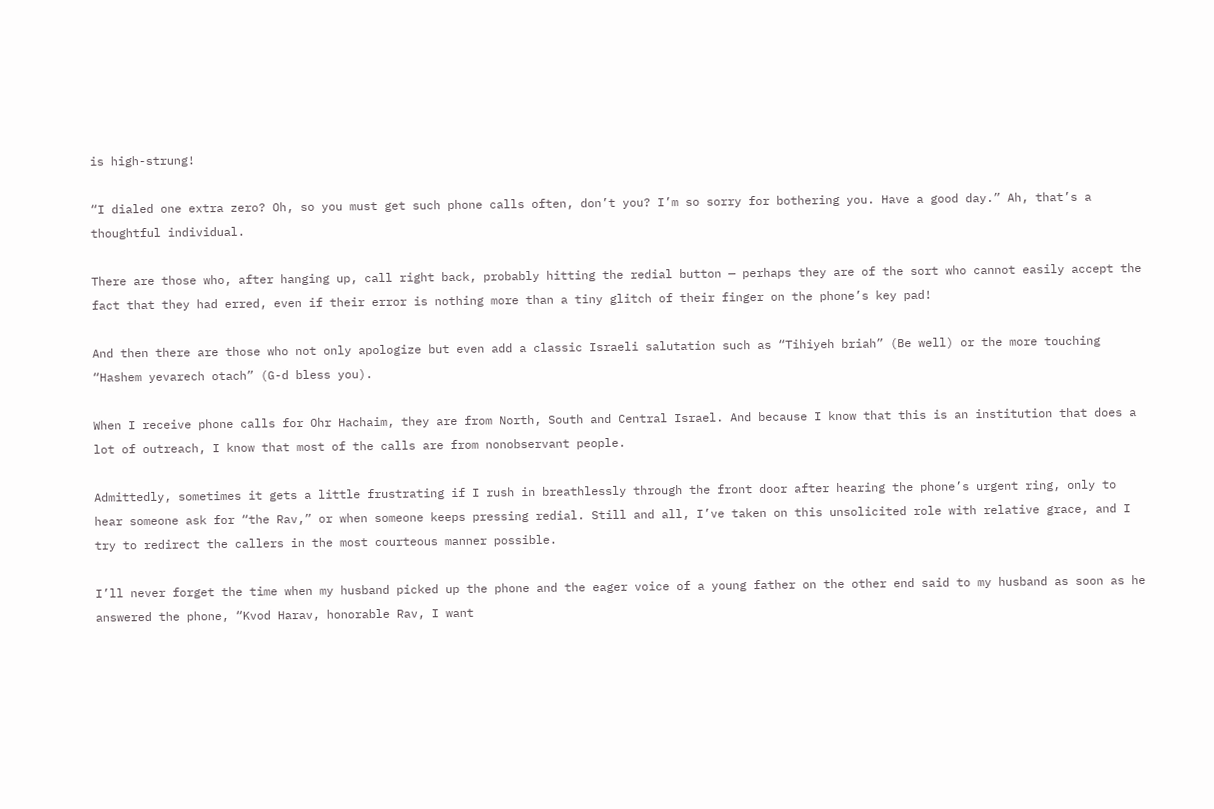is high-strung!

“I dialed one extra zero? Oh, so you must get such phone calls often, don’t you? I’m so sorry for bothering you. Have a good day.” Ah, that’s a thoughtful individual.

There are those who, after hanging up, call right back, probably hitting the redial button — perhaps they are of the sort who cannot easily accept the fact that they had erred, even if their error is nothing more than a tiny glitch of their finger on the phone’s key pad!

And then there are those who not only apologize but even add a classic Israeli salutation such as “Tihiyeh briah” (Be well) or the more touching “Hashem yevarech otach” (G-d bless you).

When I receive phone calls for Ohr Hachaim, they are from North, South and Central Israel. And because I know that this is an institution that does a lot of outreach, I know that most of the calls are from nonobservant people.

Admittedly, sometimes it gets a little frustrating if I rush in breathlessly through the front door after hearing the phone’s urgent ring, only to hear someone ask for “the Rav,” or when someone keeps pressing redial. Still and all, I’ve taken on this unsolicited role with relative grace, and I try to redirect the callers in the most courteous manner possible.

I’ll never forget the time when my husband picked up the phone and the eager voice of a young father on the other end said to my husband as soon as he answered the phone, “Kvod Harav, honorable Rav, I want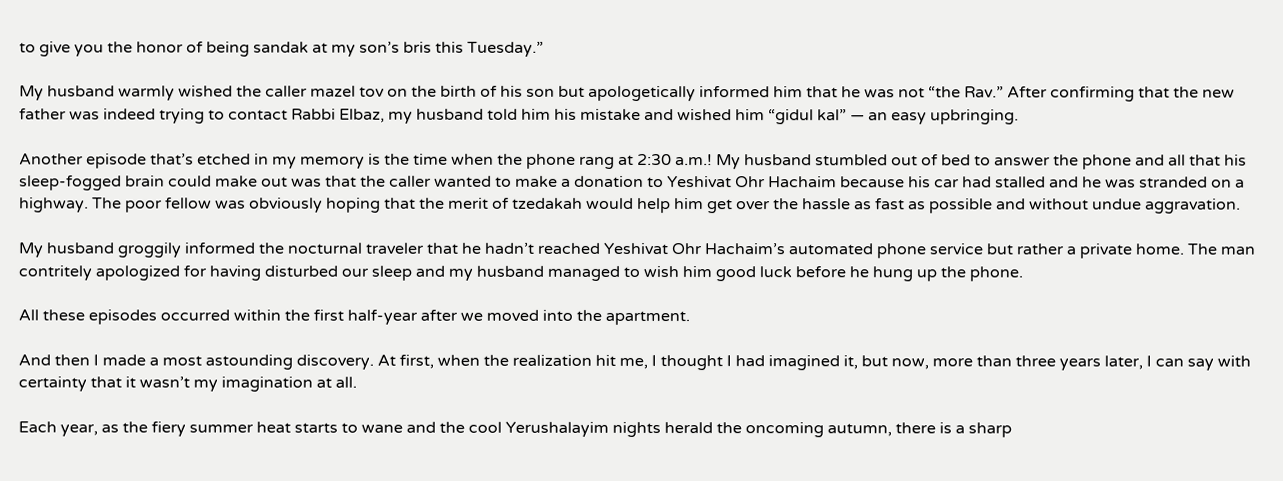to give you the honor of being sandak at my son’s bris this Tuesday.”

My husband warmly wished the caller mazel tov on the birth of his son but apologetically informed him that he was not “the Rav.” After confirming that the new father was indeed trying to contact Rabbi Elbaz, my husband told him his mistake and wished him “gidul kal” — an easy upbringing.

Another episode that’s etched in my memory is the time when the phone rang at 2:30 a.m.! My husband stumbled out of bed to answer the phone and all that his sleep-fogged brain could make out was that the caller wanted to make a donation to Yeshivat Ohr Hachaim because his car had stalled and he was stranded on a highway. The poor fellow was obviously hoping that the merit of tzedakah would help him get over the hassle as fast as possible and without undue aggravation.

My husband groggily informed the nocturnal traveler that he hadn’t reached Yeshivat Ohr Hachaim’s automated phone service but rather a private home. The man contritely apologized for having disturbed our sleep and my husband managed to wish him good luck before he hung up the phone.

All these episodes occurred within the first half-year after we moved into the apartment.

And then I made a most astounding discovery. At first, when the realization hit me, I thought I had imagined it, but now, more than three years later, I can say with certainty that it wasn’t my imagination at all.

Each year, as the fiery summer heat starts to wane and the cool Yerushalayim nights herald the oncoming autumn, there is a sharp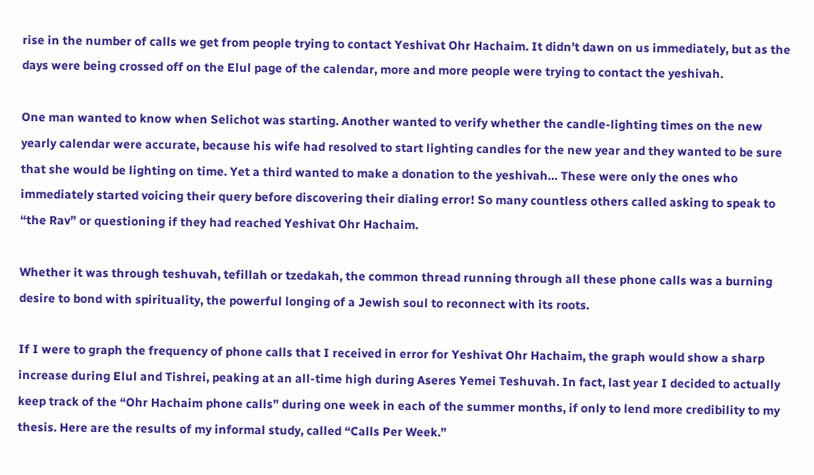rise in the number of calls we get from people trying to contact Yeshivat Ohr Hachaim. It didn’t dawn on us immediately, but as the days were being crossed off on the Elul page of the calendar, more and more people were trying to contact the yeshivah.

One man wanted to know when Selichot was starting. Another wanted to verify whether the candle-lighting times on the new yearly calendar were accurate, because his wife had resolved to start lighting candles for the new year and they wanted to be sure that she would be lighting on time. Yet a third wanted to make a donation to the yeshivah… These were only the ones who immediately started voicing their query before discovering their dialing error! So many countless others called asking to speak to “the Rav” or questioning if they had reached Yeshivat Ohr Hachaim.

Whether it was through teshuvah, tefillah or tzedakah, the common thread running through all these phone calls was a burning desire to bond with spirituality, the powerful longing of a Jewish soul to reconnect with its roots.

If I were to graph the frequency of phone calls that I received in error for Yeshivat Ohr Hachaim, the graph would show a sharp increase during Elul and Tishrei, peaking at an all-time high during Aseres Yemei Teshuvah. In fact, last year I decided to actually keep track of the “Ohr Hachaim phone calls” during one week in each of the summer months, if only to lend more credibility to my thesis. Here are the results of my informal study, called “Calls Per Week.”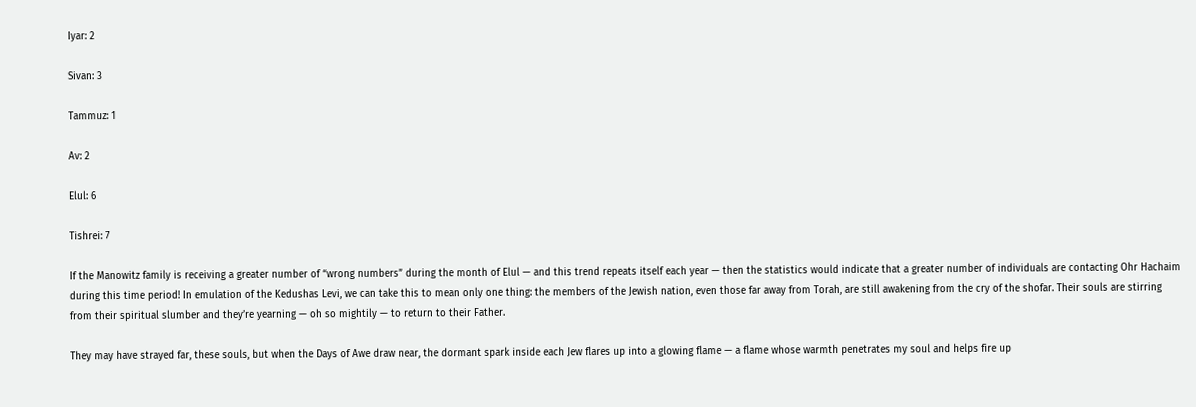Iyar: 2

Sivan: 3

Tammuz: 1

Av: 2

Elul: 6

Tishrei: 7

If the Manowitz family is receiving a greater number of “wrong numbers” during the month of Elul — and this trend repeats itself each year — then the statistics would indicate that a greater number of individuals are contacting Ohr Hachaim during this time period! In emulation of the Kedushas Levi, we can take this to mean only one thing: the members of the Jewish nation, even those far away from Torah, are still awakening from the cry of the shofar. Their souls are stirring from their spiritual slumber and they’re yearning — oh so mightily — to return to their Father.

They may have strayed far, these souls, but when the Days of Awe draw near, the dormant spark inside each Jew flares up into a glowing flame — a flame whose warmth penetrates my soul and helps fire up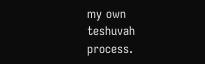my own teshuvah process.